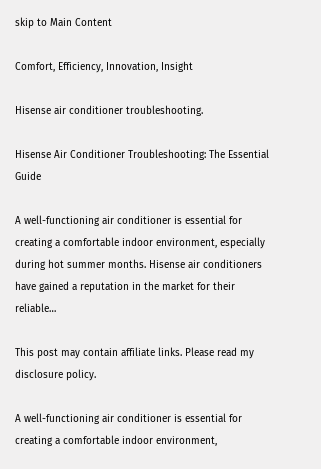skip to Main Content

Comfort, Efficiency, Innovation, Insight

Hisense air conditioner troubleshooting.

Hisense Air Conditioner Troubleshooting: The Essential Guide

A well-functioning air conditioner is essential for creating a comfortable indoor environment, especially during hot summer months. Hisense air conditioners have gained a reputation in the market for their reliable…

This post may contain affiliate links. Please read my disclosure policy.

A well-functioning air conditioner is essential for creating a comfortable indoor environment,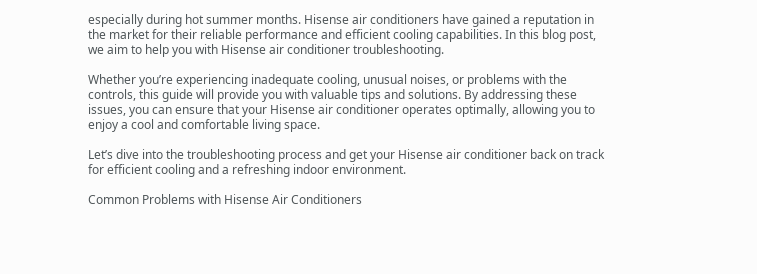especially during hot summer months. Hisense air conditioners have gained a reputation in the market for their reliable performance and efficient cooling capabilities. In this blog post, we aim to help you with Hisense air conditioner troubleshooting.

Whether you’re experiencing inadequate cooling, unusual noises, or problems with the controls, this guide will provide you with valuable tips and solutions. By addressing these issues, you can ensure that your Hisense air conditioner operates optimally, allowing you to enjoy a cool and comfortable living space.

Let’s dive into the troubleshooting process and get your Hisense air conditioner back on track for efficient cooling and a refreshing indoor environment.

Common Problems with Hisense Air Conditioners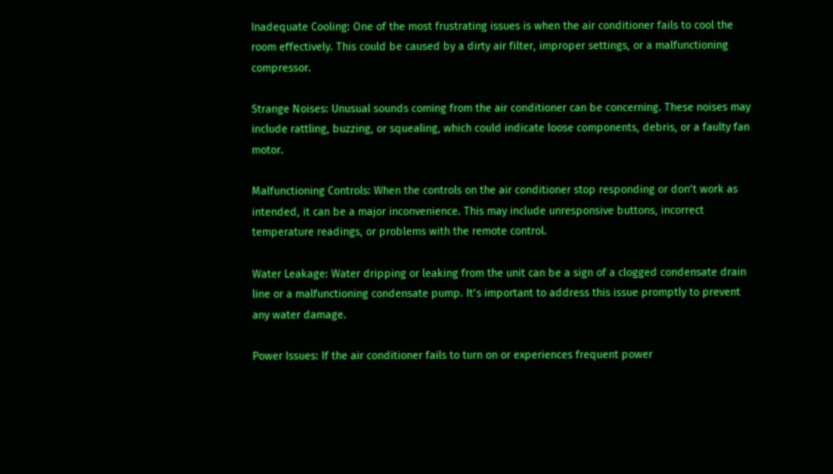Inadequate Cooling: One of the most frustrating issues is when the air conditioner fails to cool the room effectively. This could be caused by a dirty air filter, improper settings, or a malfunctioning compressor.

Strange Noises: Unusual sounds coming from the air conditioner can be concerning. These noises may include rattling, buzzing, or squealing, which could indicate loose components, debris, or a faulty fan motor.

Malfunctioning Controls: When the controls on the air conditioner stop responding or don’t work as intended, it can be a major inconvenience. This may include unresponsive buttons, incorrect temperature readings, or problems with the remote control.

Water Leakage: Water dripping or leaking from the unit can be a sign of a clogged condensate drain line or a malfunctioning condensate pump. It’s important to address this issue promptly to prevent any water damage.

Power Issues: If the air conditioner fails to turn on or experiences frequent power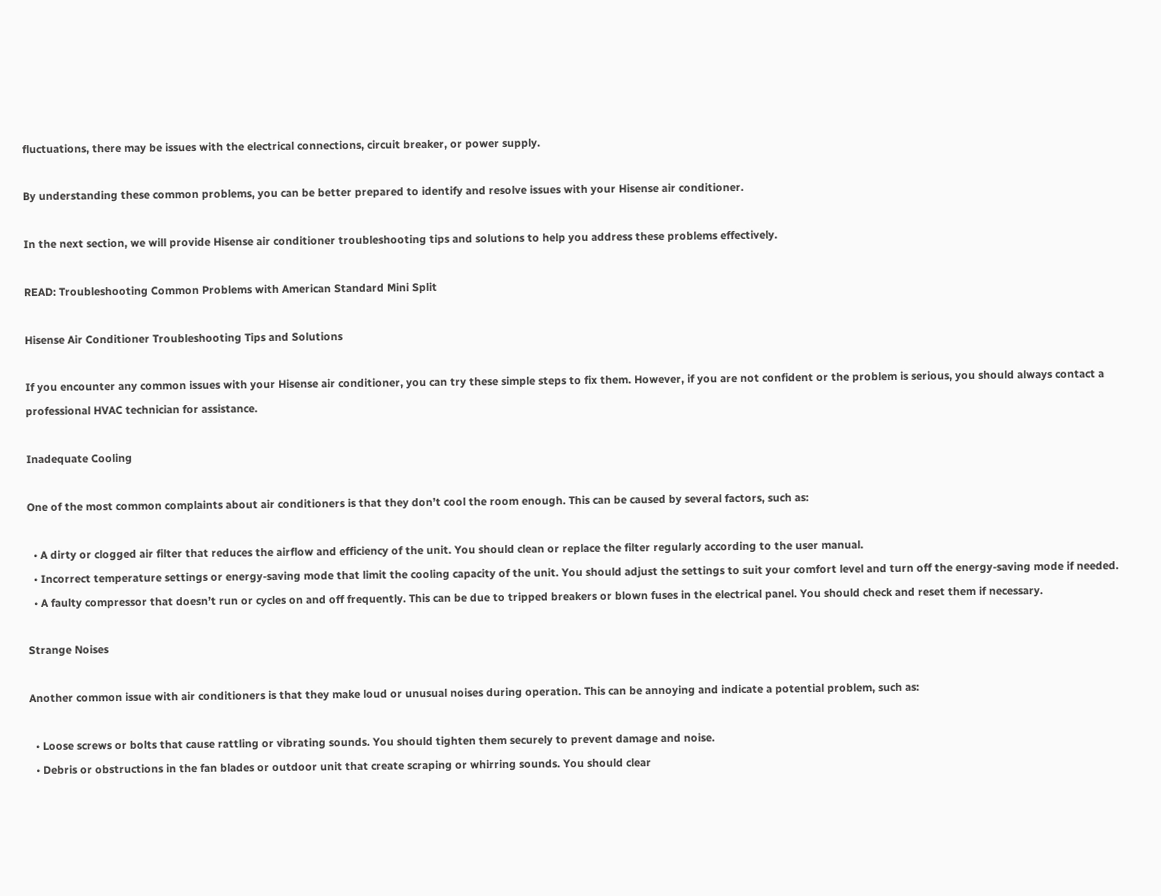fluctuations, there may be issues with the electrical connections, circuit breaker, or power supply.

By understanding these common problems, you can be better prepared to identify and resolve issues with your Hisense air conditioner.

In the next section, we will provide Hisense air conditioner troubleshooting tips and solutions to help you address these problems effectively.

READ: Troubleshooting Common Problems with American Standard Mini Split

Hisense Air Conditioner Troubleshooting Tips and Solutions

If you encounter any common issues with your Hisense air conditioner, you can try these simple steps to fix them. However, if you are not confident or the problem is serious, you should always contact a professional HVAC technician for assistance.

Inadequate Cooling

One of the most common complaints about air conditioners is that they don’t cool the room enough. This can be caused by several factors, such as:

  • A dirty or clogged air filter that reduces the airflow and efficiency of the unit. You should clean or replace the filter regularly according to the user manual.
  • Incorrect temperature settings or energy-saving mode that limit the cooling capacity of the unit. You should adjust the settings to suit your comfort level and turn off the energy-saving mode if needed.
  • A faulty compressor that doesn’t run or cycles on and off frequently. This can be due to tripped breakers or blown fuses in the electrical panel. You should check and reset them if necessary.

Strange Noises

Another common issue with air conditioners is that they make loud or unusual noises during operation. This can be annoying and indicate a potential problem, such as:

  • Loose screws or bolts that cause rattling or vibrating sounds. You should tighten them securely to prevent damage and noise.
  • Debris or obstructions in the fan blades or outdoor unit that create scraping or whirring sounds. You should clear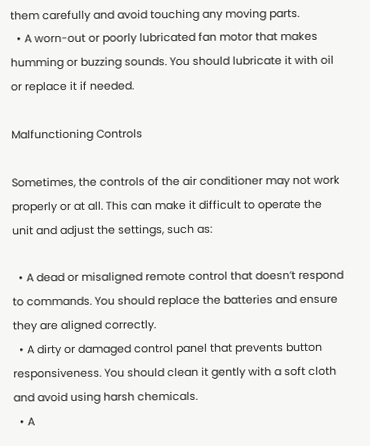them carefully and avoid touching any moving parts.
  • A worn-out or poorly lubricated fan motor that makes humming or buzzing sounds. You should lubricate it with oil or replace it if needed.

Malfunctioning Controls

Sometimes, the controls of the air conditioner may not work properly or at all. This can make it difficult to operate the unit and adjust the settings, such as:

  • A dead or misaligned remote control that doesn’t respond to commands. You should replace the batteries and ensure they are aligned correctly.
  • A dirty or damaged control panel that prevents button responsiveness. You should clean it gently with a soft cloth and avoid using harsh chemicals.
  • A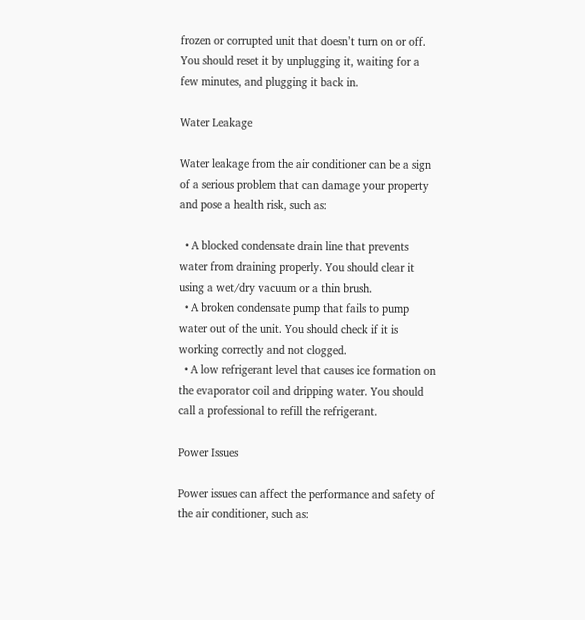frozen or corrupted unit that doesn’t turn on or off. You should reset it by unplugging it, waiting for a few minutes, and plugging it back in.

Water Leakage

Water leakage from the air conditioner can be a sign of a serious problem that can damage your property and pose a health risk, such as:

  • A blocked condensate drain line that prevents water from draining properly. You should clear it using a wet/dry vacuum or a thin brush.
  • A broken condensate pump that fails to pump water out of the unit. You should check if it is working correctly and not clogged.
  • A low refrigerant level that causes ice formation on the evaporator coil and dripping water. You should call a professional to refill the refrigerant.

Power Issues

Power issues can affect the performance and safety of the air conditioner, such as: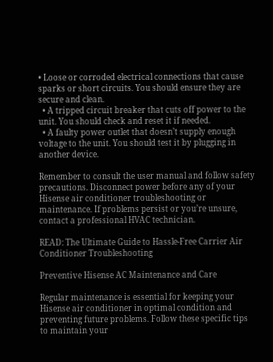• Loose or corroded electrical connections that cause sparks or short circuits. You should ensure they are secure and clean.
  • A tripped circuit breaker that cuts off power to the unit. You should check and reset it if needed.
  • A faulty power outlet that doesn’t supply enough voltage to the unit. You should test it by plugging in another device.

Remember to consult the user manual and follow safety precautions. Disconnect power before any of your Hisense air conditioner troubleshooting or maintenance. If problems persist or you’re unsure, contact a professional HVAC technician.

READ: The Ultimate Guide to Hassle-Free Carrier Air Conditioner Troubleshooting

Preventive Hisense AC Maintenance and Care

Regular maintenance is essential for keeping your Hisense air conditioner in optimal condition and preventing future problems. Follow these specific tips to maintain your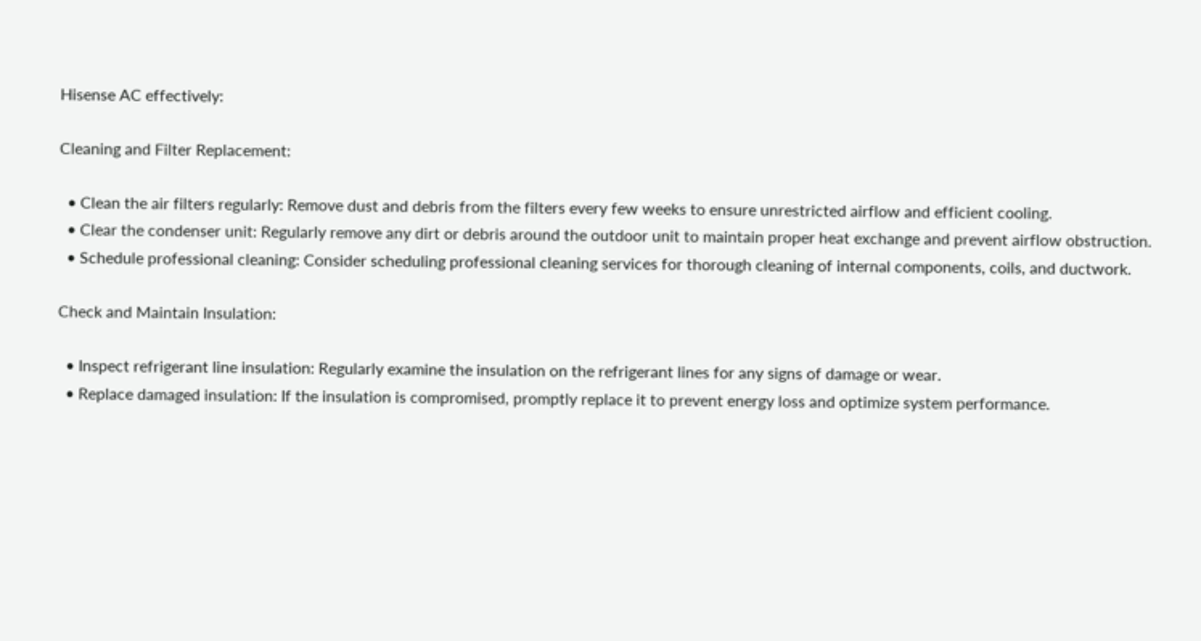Hisense AC effectively:

Cleaning and Filter Replacement:

  • Clean the air filters regularly: Remove dust and debris from the filters every few weeks to ensure unrestricted airflow and efficient cooling.
  • Clear the condenser unit: Regularly remove any dirt or debris around the outdoor unit to maintain proper heat exchange and prevent airflow obstruction.
  • Schedule professional cleaning: Consider scheduling professional cleaning services for thorough cleaning of internal components, coils, and ductwork.

Check and Maintain Insulation:

  • Inspect refrigerant line insulation: Regularly examine the insulation on the refrigerant lines for any signs of damage or wear.
  • Replace damaged insulation: If the insulation is compromised, promptly replace it to prevent energy loss and optimize system performance.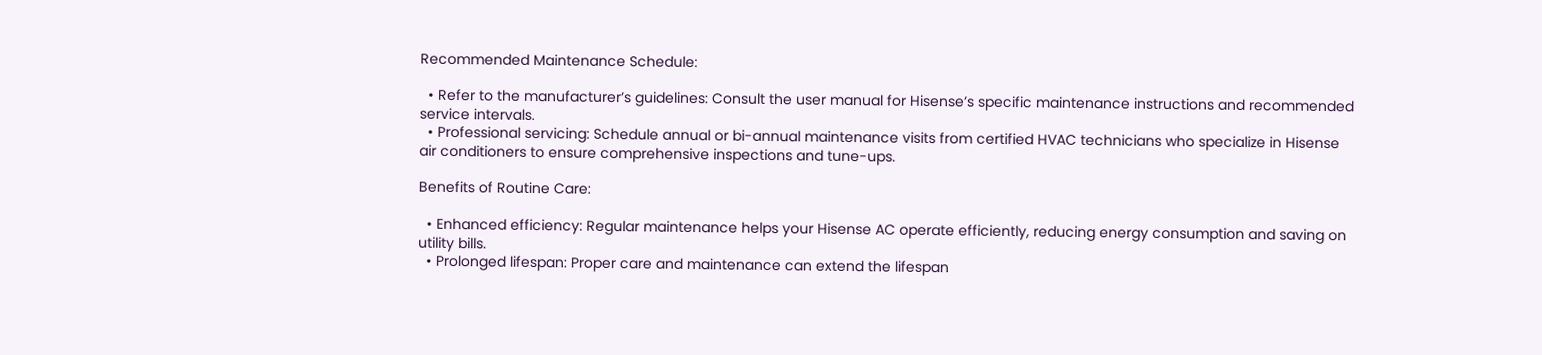Recommended Maintenance Schedule:

  • Refer to the manufacturer’s guidelines: Consult the user manual for Hisense’s specific maintenance instructions and recommended service intervals.
  • Professional servicing: Schedule annual or bi-annual maintenance visits from certified HVAC technicians who specialize in Hisense air conditioners to ensure comprehensive inspections and tune-ups.

Benefits of Routine Care:

  • Enhanced efficiency: Regular maintenance helps your Hisense AC operate efficiently, reducing energy consumption and saving on utility bills.
  • Prolonged lifespan: Proper care and maintenance can extend the lifespan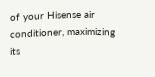of your Hisense air conditioner, maximizing its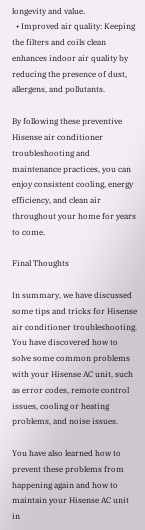longevity and value.
  • Improved air quality: Keeping the filters and coils clean enhances indoor air quality by reducing the presence of dust, allergens, and pollutants.

By following these preventive Hisense air conditioner troubleshooting and maintenance practices, you can enjoy consistent cooling, energy efficiency, and clean air throughout your home for years to come.

Final Thoughts

In summary, we have discussed some tips and tricks for Hisense air conditioner troubleshooting. You have discovered how to solve some common problems with your Hisense AC unit, such as error codes, remote control issues, cooling or heating problems, and noise issues.

You have also learned how to prevent these problems from happening again and how to maintain your Hisense AC unit in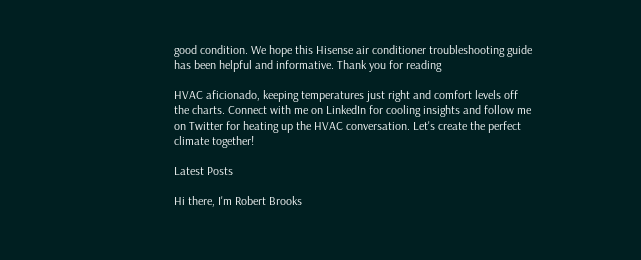good condition. We hope this Hisense air conditioner troubleshooting guide has been helpful and informative. Thank you for reading

HVAC aficionado, keeping temperatures just right and comfort levels off the charts. Connect with me on LinkedIn for cooling insights and follow me on Twitter for heating up the HVAC conversation. Let's create the perfect climate together!

Latest Posts

Hi there, I'm Robert Brooks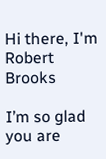Hi there, I'm Robert Brooks

I’m so glad you are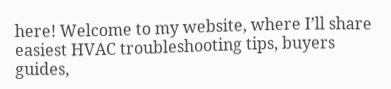here! Welcome to my website, where I’ll share easiest HVAC troubleshooting tips, buyers guides,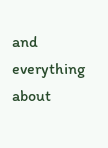and everything about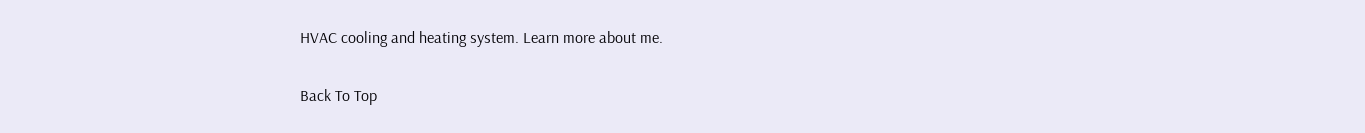HVAC cooling and heating system. Learn more about me.

Back To Top